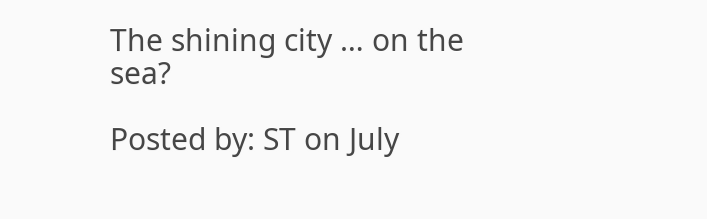The shining city … on the sea?

Posted by: ST on July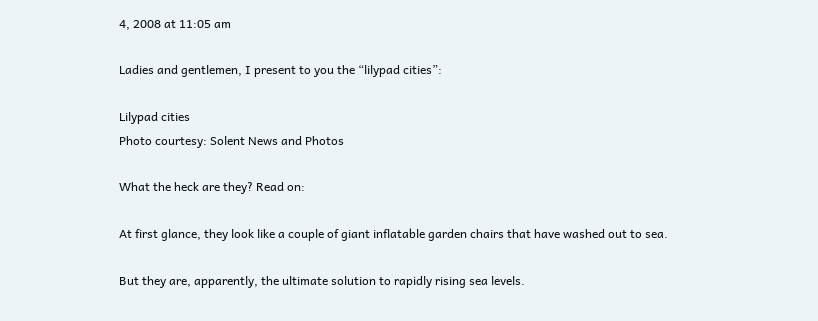4, 2008 at 11:05 am

Ladies and gentlemen, I present to you the “lilypad cities”:

Lilypad cities
Photo courtesy: Solent News and Photos

What the heck are they? Read on:

At first glance, they look like a couple of giant inflatable garden chairs that have washed out to sea.

But they are, apparently, the ultimate solution to rapidly rising sea levels.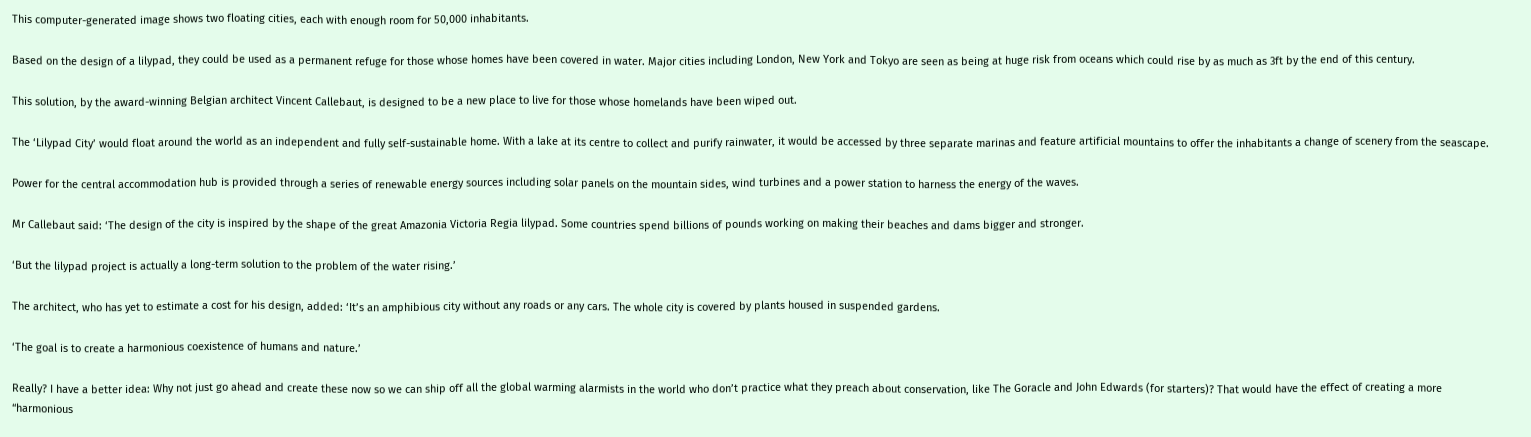This computer-generated image shows two floating cities, each with enough room for 50,000 inhabitants.

Based on the design of a lilypad, they could be used as a permanent refuge for those whose homes have been covered in water. Major cities including London, New York and Tokyo are seen as being at huge risk from oceans which could rise by as much as 3ft by the end of this century.

This solution, by the award-winning Belgian architect Vincent Callebaut, is designed to be a new place to live for those whose homelands have been wiped out.

The ‘Lilypad City’ would float around the world as an independent and fully self-sustainable home. With a lake at its centre to collect and purify rainwater, it would be accessed by three separate marinas and feature artificial mountains to offer the inhabitants a change of scenery from the seascape.

Power for the central accommodation hub is provided through a series of renewable energy sources including solar panels on the mountain sides, wind turbines and a power station to harness the energy of the waves.

Mr Callebaut said: ‘The design of the city is inspired by the shape of the great Amazonia Victoria Regia lilypad. Some countries spend billions of pounds working on making their beaches and dams bigger and stronger.

‘But the lilypad project is actually a long-term solution to the problem of the water rising.’

The architect, who has yet to estimate a cost for his design, added: ‘It’s an amphibious city without any roads or any cars. The whole city is covered by plants housed in suspended gardens.

‘The goal is to create a harmonious coexistence of humans and nature.’

Really? I have a better idea: Why not just go ahead and create these now so we can ship off all the global warming alarmists in the world who don’t practice what they preach about conservation, like The Goracle and John Edwards (for starters)? That would have the effect of creating a more “harmonious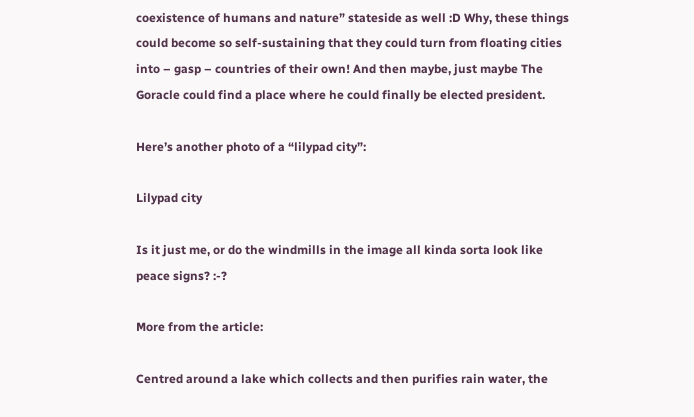coexistence of humans and nature” stateside as well :D Why, these things could become so self-sustaining that they could turn from floating cities into – gasp – countries of their own! And then maybe, just maybe The Goracle could find a place where he could finally be elected president.

Here’s another photo of a “lilypad city”:

Lilypad city

Is it just me, or do the windmills in the image all kinda sorta look like peace signs? :-?

More from the article:

Centred around a lake which collects and then purifies rain water, the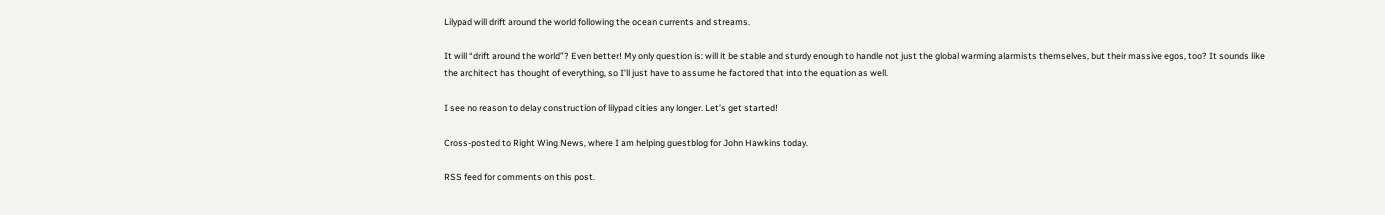Lilypad will drift around the world following the ocean currents and streams.

It will “drift around the world”? Even better! My only question is: will it be stable and sturdy enough to handle not just the global warming alarmists themselves, but their massive egos, too? It sounds like the architect has thought of everything, so I’ll just have to assume he factored that into the equation as well.

I see no reason to delay construction of lilypad cities any longer. Let’s get started!

Cross-posted to Right Wing News, where I am helping guestblog for John Hawkins today.

RSS feed for comments on this post.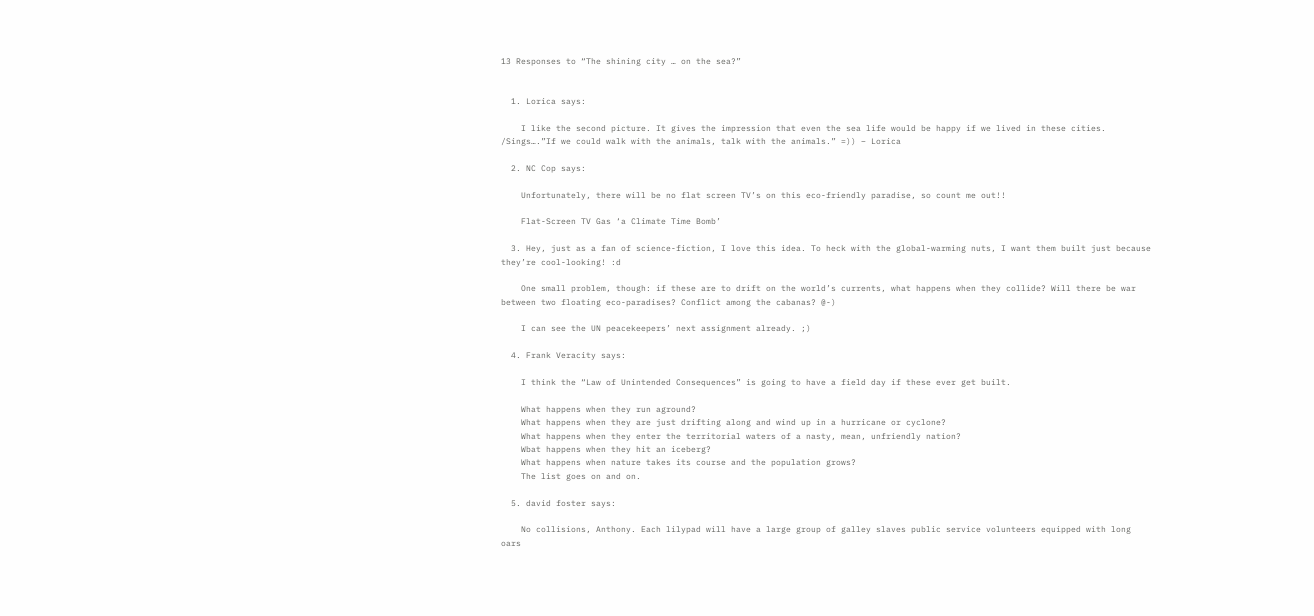13 Responses to “The shining city … on the sea?”


  1. Lorica says:

    I like the second picture. It gives the impression that even the sea life would be happy if we lived in these cities. /Sings….”If we could walk with the animals, talk with the animals.” =)) – Lorica

  2. NC Cop says:

    Unfortunately, there will be no flat screen TV’s on this eco-friendly paradise, so count me out!!

    Flat-Screen TV Gas ‘a Climate Time Bomb’

  3. Hey, just as a fan of science-fiction, I love this idea. To heck with the global-warming nuts, I want them built just because they’re cool-looking! :d

    One small problem, though: if these are to drift on the world’s currents, what happens when they collide? Will there be war between two floating eco-paradises? Conflict among the cabanas? @-)

    I can see the UN peacekeepers’ next assignment already. ;)

  4. Frank Veracity says:

    I think the “Law of Unintended Consequences” is going to have a field day if these ever get built.

    What happens when they run aground?
    What happens when they are just drifting along and wind up in a hurricane or cyclone?
    What happens when they enter the territorial waters of a nasty, mean, unfriendly nation?
    Wbat happens when they hit an iceberg?
    What happens when nature takes its course and the population grows?
    The list goes on and on.

  5. david foster says:

    No collisions, Anthony. Each lilypad will have a large group of galley slaves public service volunteers equipped with long oars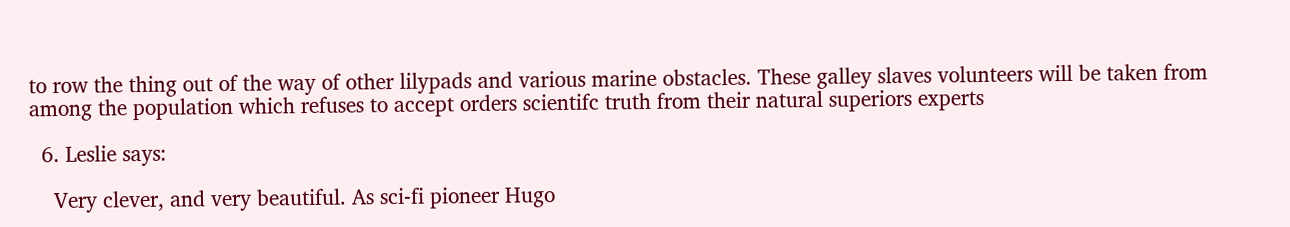to row the thing out of the way of other lilypads and various marine obstacles. These galley slaves volunteers will be taken from among the population which refuses to accept orders scientifc truth from their natural superiors experts

  6. Leslie says:

    Very clever, and very beautiful. As sci-fi pioneer Hugo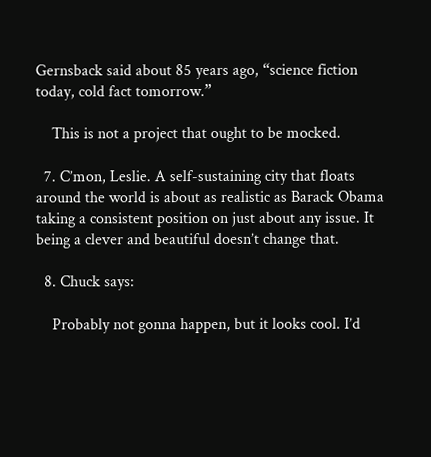Gernsback said about 85 years ago, “science fiction today, cold fact tomorrow.”

    This is not a project that ought to be mocked.

  7. C’mon, Leslie. A self-sustaining city that floats around the world is about as realistic as Barack Obama taking a consistent position on just about any issue. It being a clever and beautiful doesn’t change that.

  8. Chuck says:

    Probably not gonna happen, but it looks cool. I’d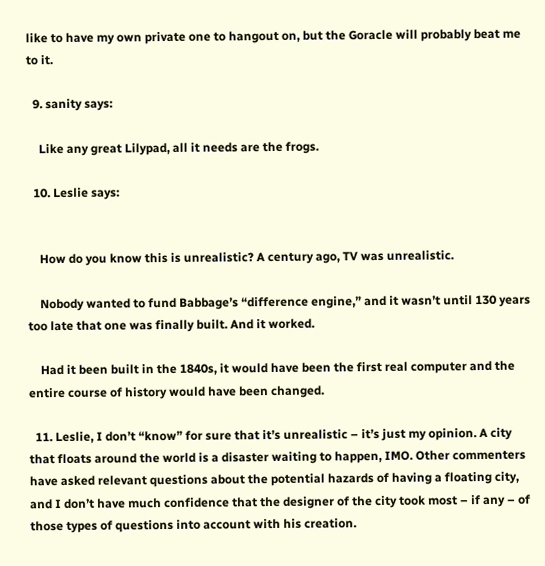like to have my own private one to hangout on, but the Goracle will probably beat me to it.

  9. sanity says:

    Like any great Lilypad, all it needs are the frogs.

  10. Leslie says:


    How do you know this is unrealistic? A century ago, TV was unrealistic.

    Nobody wanted to fund Babbage’s “difference engine,” and it wasn’t until 130 years too late that one was finally built. And it worked.

    Had it been built in the 1840s, it would have been the first real computer and the entire course of history would have been changed.

  11. Leslie, I don’t “know” for sure that it’s unrealistic – it’s just my opinion. A city that floats around the world is a disaster waiting to happen, IMO. Other commenters have asked relevant questions about the potential hazards of having a floating city, and I don’t have much confidence that the designer of the city took most – if any – of those types of questions into account with his creation.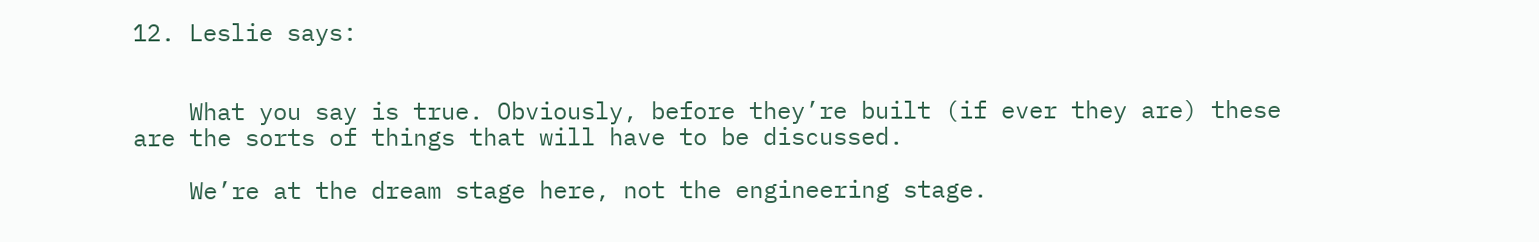12. Leslie says:


    What you say is true. Obviously, before they’re built (if ever they are) these are the sorts of things that will have to be discussed.

    We’re at the dream stage here, not the engineering stage.